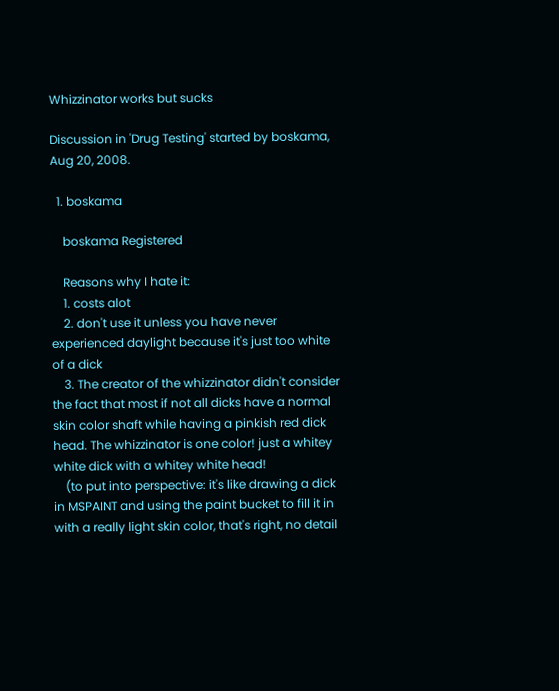Whizzinator works but sucks

Discussion in 'Drug Testing' started by boskama, Aug 20, 2008.

  1. boskama

    boskama Registered

    Reasons why I hate it:
    1. costs alot
    2. don't use it unless you have never experienced daylight because it's just too white of a dick
    3. The creator of the whizzinator didn't consider the fact that most if not all dicks have a normal skin color shaft while having a pinkish red dick head. The whizzinator is one color! just a whitey white dick with a whitey white head!
    (to put into perspective: it's like drawing a dick in MSPAINT and using the paint bucket to fill it in with a really light skin color, that's right, no detail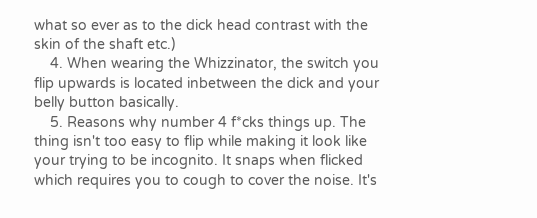what so ever as to the dick head contrast with the skin of the shaft etc.)
    4. When wearing the Whizzinator, the switch you flip upwards is located inbetween the dick and your belly button basically.
    5. Reasons why number 4 f*cks things up. The thing isn't too easy to flip while making it look like your trying to be incognito. It snaps when flicked which requires you to cough to cover the noise. It's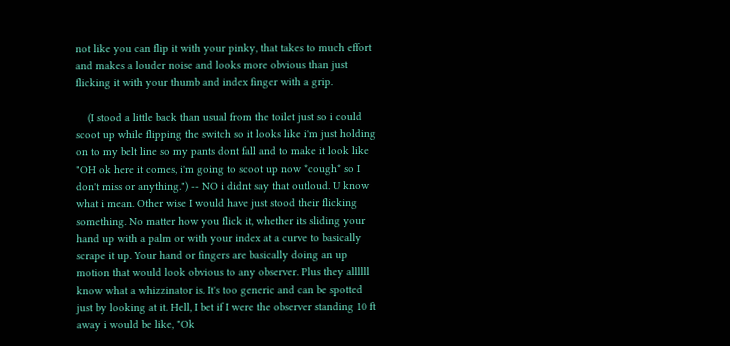not like you can flip it with your pinky, that takes to much effort and makes a louder noise and looks more obvious than just flicking it with your thumb and index finger with a grip.

    (I stood a little back than usual from the toilet just so i could scoot up while flipping the switch so it looks like i'm just holding on to my belt line so my pants dont fall and to make it look like "OH ok here it comes, i'm going to scoot up now *cough* so I don't miss or anything.") -- NO i didnt say that outloud. U know what i mean. Other wise I would have just stood their flicking something. No matter how you flick it, whether its sliding your hand up with a palm or with your index at a curve to basically scrape it up. Your hand or fingers are basically doing an up motion that would look obvious to any observer. Plus they allllll know what a whizzinator is. It's too generic and can be spotted just by looking at it. Hell, I bet if I were the observer standing 10 ft away i would be like, "Ok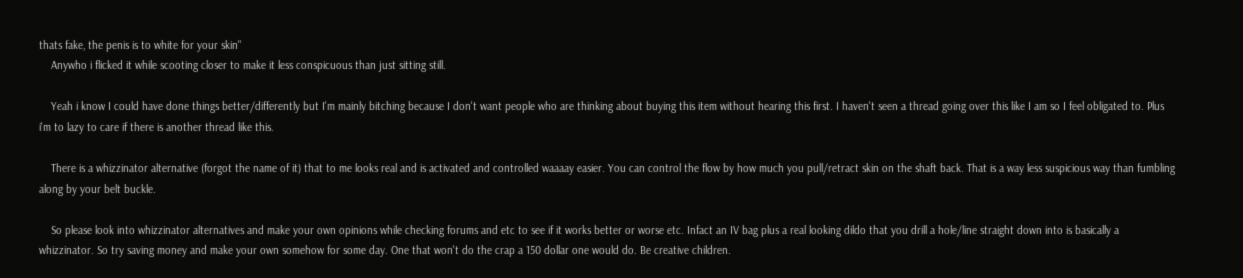thats fake, the penis is to white for your skin"
    Anywho i flicked it while scooting closer to make it less conspicuous than just sitting still.

    Yeah i know I could have done things better/differently but I'm mainly bitching because I don't want people who are thinking about buying this item without hearing this first. I haven't seen a thread going over this like I am so I feel obligated to. Plus i'm to lazy to care if there is another thread like this.

    There is a whizzinator alternative (forgot the name of it) that to me looks real and is activated and controlled waaaay easier. You can control the flow by how much you pull/retract skin on the shaft back. That is a way less suspicious way than fumbling along by your belt buckle.

    So please look into whizzinator alternatives and make your own opinions while checking forums and etc to see if it works better or worse etc. Infact an IV bag plus a real looking dildo that you drill a hole/line straight down into is basically a whizzinator. So try saving money and make your own somehow for some day. One that won't do the crap a 150 dollar one would do. Be creative children.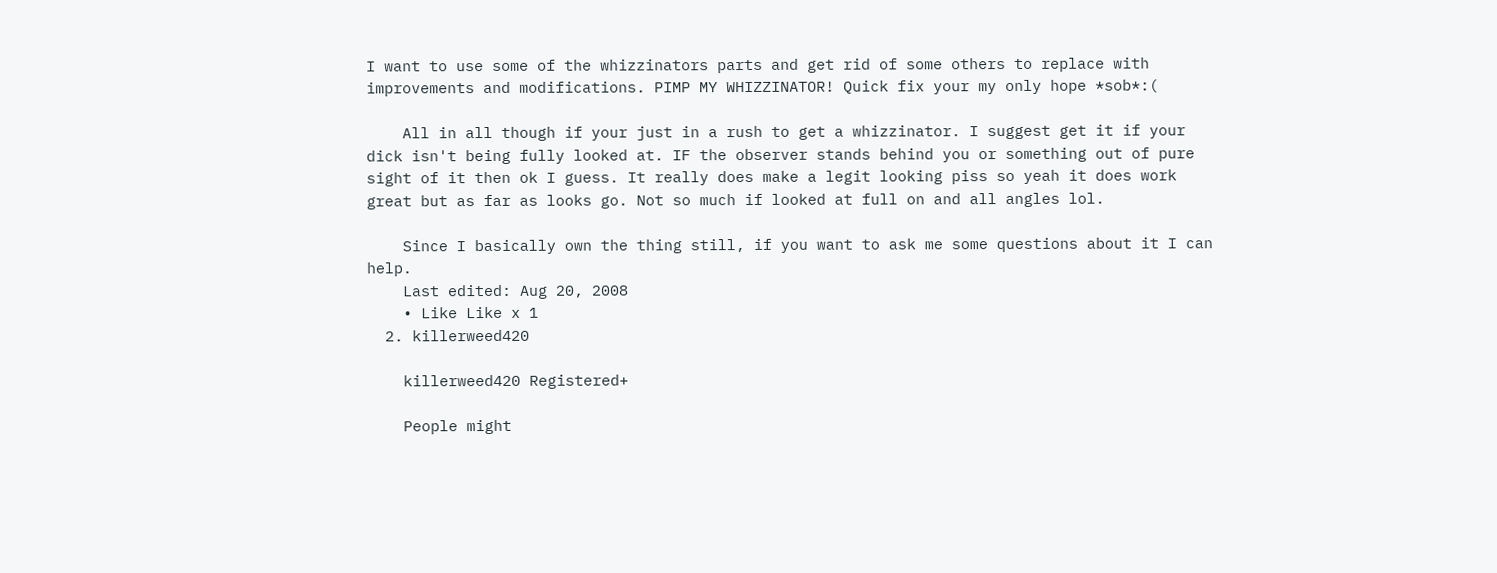I want to use some of the whizzinators parts and get rid of some others to replace with improvements and modifications. PIMP MY WHIZZINATOR! Quick fix your my only hope *sob*:(

    All in all though if your just in a rush to get a whizzinator. I suggest get it if your dick isn't being fully looked at. IF the observer stands behind you or something out of pure sight of it then ok I guess. It really does make a legit looking piss so yeah it does work great but as far as looks go. Not so much if looked at full on and all angles lol.

    Since I basically own the thing still, if you want to ask me some questions about it I can help.
    Last edited: Aug 20, 2008
    • Like Like x 1
  2. killerweed420

    killerweed420 Registered+

    People might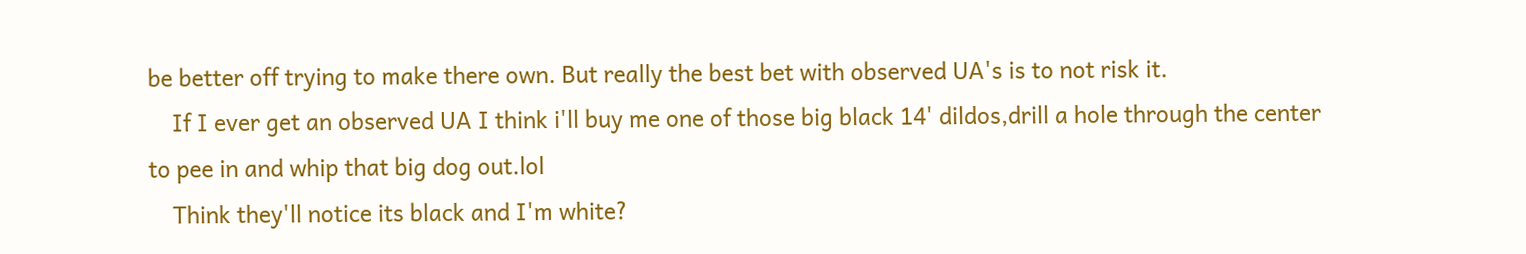be better off trying to make there own. But really the best bet with observed UA's is to not risk it.
    If I ever get an observed UA I think i'll buy me one of those big black 14' dildos,drill a hole through the center to pee in and whip that big dog out.lol
    Think they'll notice its black and I'm white?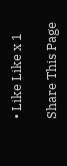• Like Like x 1

Share This Page